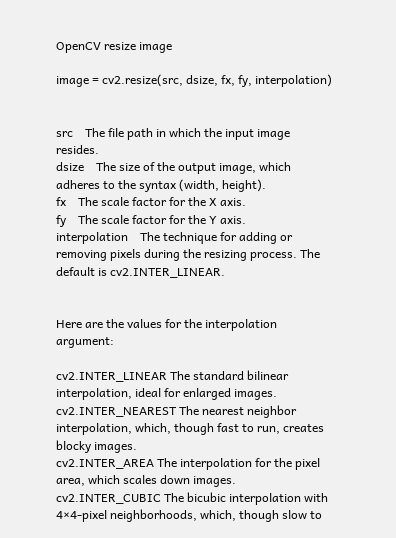OpenCV resize image

image = cv2.resize(src, dsize, fx, fy, interpolation)


src    The file path in which the input image resides.
dsize    The size of the output image, which adheres to the syntax (width, height).
fx    The scale factor for the X axis.
fy    The scale factor for the Y axis.
interpolation    The technique for adding or removing pixels during the resizing process. The default is cv2.INTER_LINEAR.


Here are the values for the interpolation argument:

cv2.INTER_LINEAR The standard bilinear interpolation, ideal for enlarged images.
cv2.INTER_NEAREST The nearest neighbor interpolation, which, though fast to run, creates blocky images.
cv2.INTER_AREA The interpolation for the pixel area, which scales down images.
cv2.INTER_CUBIC The bicubic interpolation with 4×4-pixel neighborhoods, which, though slow to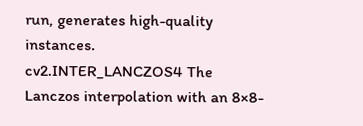run, generates high-quality instances.
cv2.INTER_LANCZOS4 The Lanczos interpolation with an 8×8-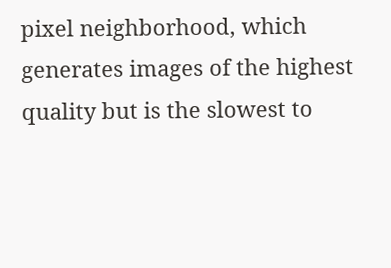pixel neighborhood, which generates images of the highest quality but is the slowest to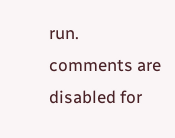run.
comments are disabled for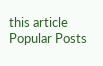this article
Popular Posts